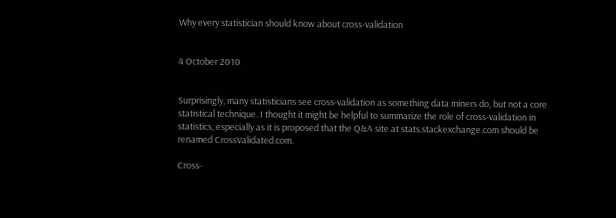Why every statistician should know about cross-validation


4 October 2010


Surprisingly, many statisticians see cross-validation as something data miners do, but not a core statistical technique. I thought it might be helpful to summarize the role of cross-validation in statistics, especially as it is proposed that the Q&A site at stats.stackexchange.com should be renamed CrossValidated.com.

Cross-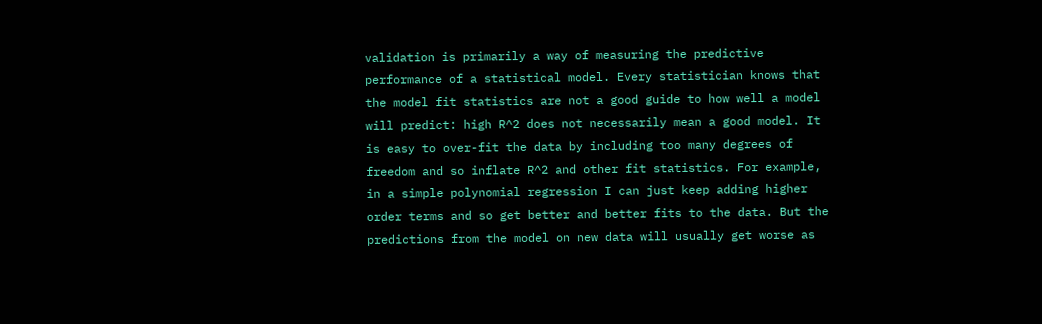validation is primarily a way of measuring the predictive performance of a statistical model. Every statistician knows that the model fit statistics are not a good guide to how well a model will predict: high R^2 does not necessarily mean a good model. It is easy to over-fit the data by including too many degrees of freedom and so inflate R^2 and other fit statistics. For example, in a simple polynomial regression I can just keep adding higher order terms and so get better and better fits to the data. But the predictions from the model on new data will usually get worse as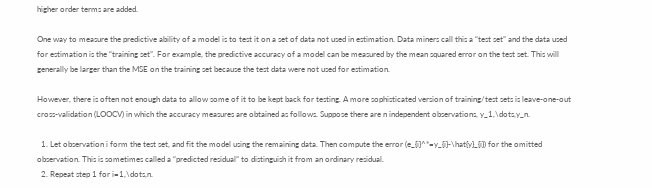higher order terms are added.

One way to measure the predictive ability of a model is to test it on a set of data not used in estimation. Data miners call this a “test set” and the data used for estimation is the “training set”. For example, the predictive accuracy of a model can be measured by the mean squared error on the test set. This will generally be larger than the MSE on the training set because the test data were not used for estimation.

However, there is often not enough data to allow some of it to be kept back for testing. A more sophisticated version of training/test sets is leave-one-out cross-validation (LOOCV) in which the accuracy measures are obtained as follows. Suppose there are n independent observations, y_1,\dots,y_n.

  1. Let observation i form the test set, and fit the model using the remaining data. Then compute the error (e_{i}^*=y_{i}-\hat{y}_{i}) for the omitted observation. This is sometimes called a “predicted residual” to distinguish it from an ordinary residual.
  2. Repeat step 1 for i=1,\dots,n.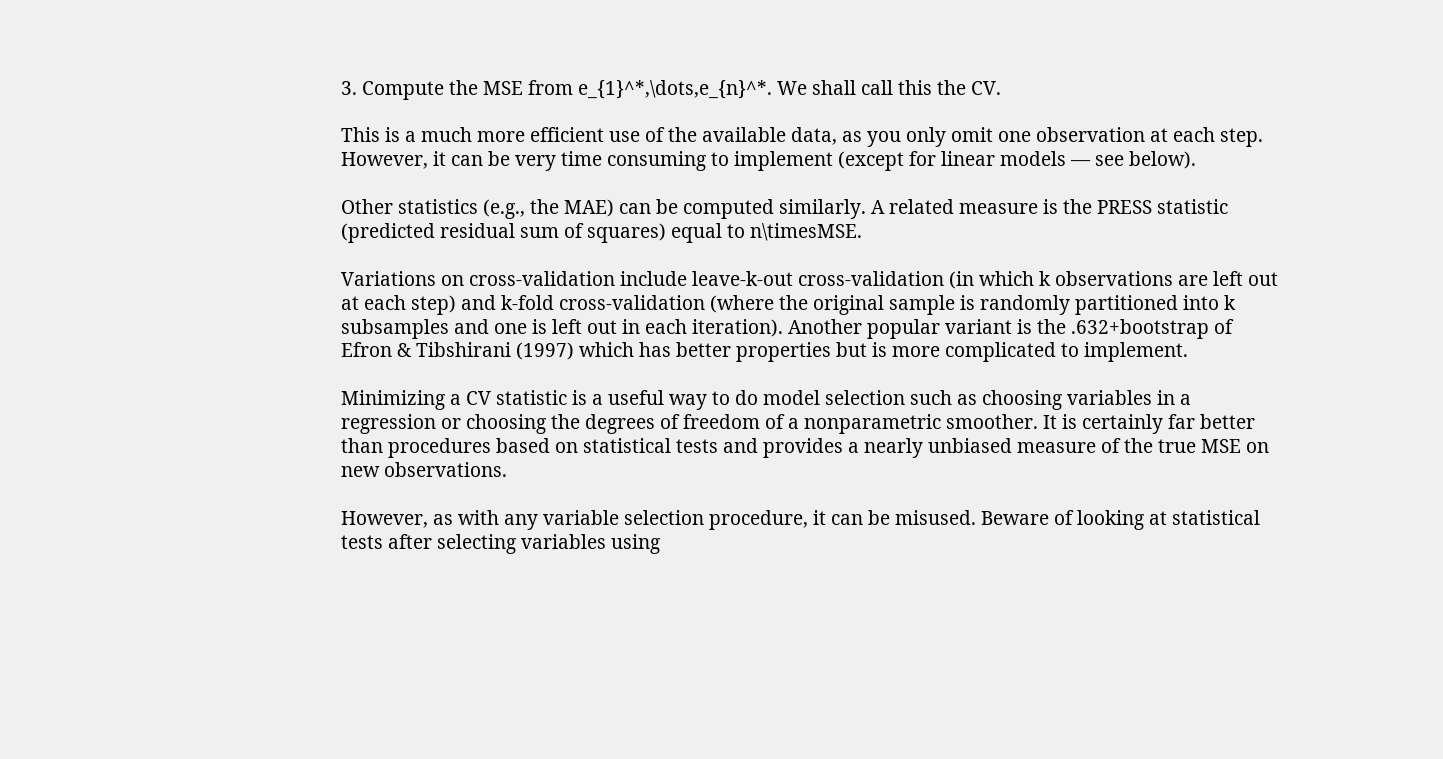3. Compute the MSE from e_{1}^*,\dots,e_{n}^*. We shall call this the CV.

This is a much more efficient use of the available data, as you only omit one observation at each step. However, it can be very time consuming to implement (except for linear models — see below).

Other statistics (e.g., the MAE) can be computed similarly. A related measure is the PRESS statistic (predicted residual sum of squares) equal to n\timesMSE.

Variations on cross-validation include leave-k-out cross-validation (in which k observations are left out at each step) and k-fold cross-validation (where the original sample is randomly partitioned into k subsamples and one is left out in each iteration). Another popular variant is the .632+bootstrap of Efron & Tibshirani (1997) which has better properties but is more complicated to implement.

Minimizing a CV statistic is a useful way to do model selection such as choosing variables in a regression or choosing the degrees of freedom of a nonparametric smoother. It is certainly far better than procedures based on statistical tests and provides a nearly unbiased measure of the true MSE on new observations.

However, as with any variable selection procedure, it can be misused. Beware of looking at statistical tests after selecting variables using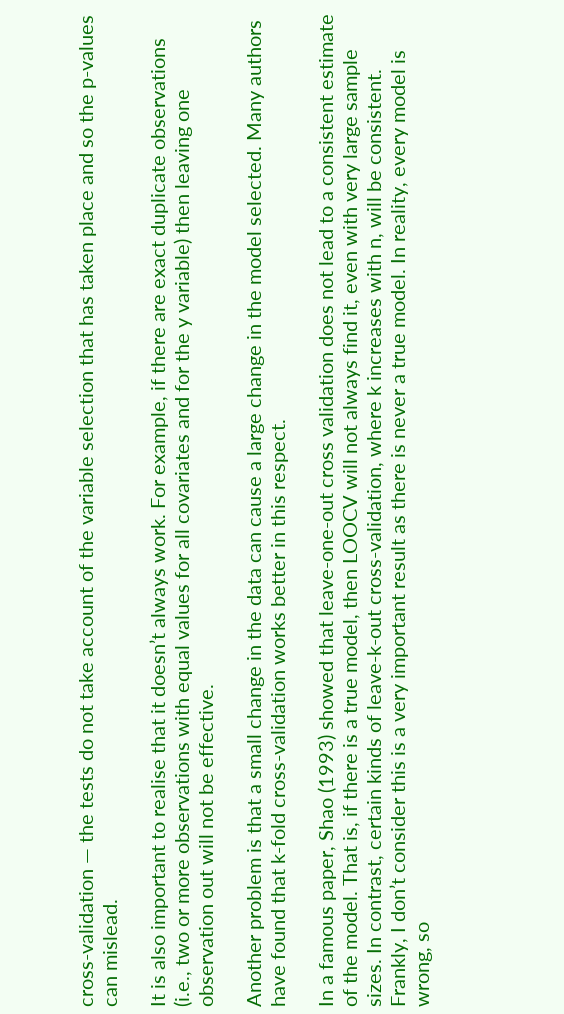cross-validation — the tests do not take account of the variable selection that has taken place and so the p-values can mislead.

It is also important to realise that it doesn’t always work. For example, if there are exact duplicate observations (i.e., two or more observations with equal values for all covariates and for the y variable) then leaving one observation out will not be effective.

Another problem is that a small change in the data can cause a large change in the model selected. Many authors have found that k-fold cross-validation works better in this respect.

In a famous paper, Shao (1993) showed that leave-one-out cross validation does not lead to a consistent estimate of the model. That is, if there is a true model, then LOOCV will not always find it, even with very large sample sizes. In contrast, certain kinds of leave-k-out cross-validation, where k increases with n, will be consistent. Frankly, I don’t consider this is a very important result as there is never a true model. In reality, every model is wrong, so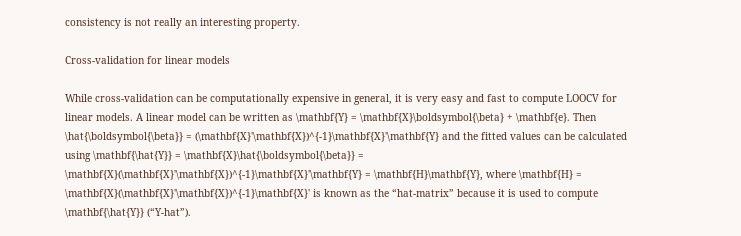consistency is not really an interesting property.

Cross-validation for linear models

While cross-validation can be computationally expensive in general, it is very easy and fast to compute LOOCV for linear models. A linear model can be written as \mathbf{Y} = \mathbf{X}\boldsymbol{\beta} + \mathbf{e}. Then \hat{\boldsymbol{\beta}} = (\mathbf{X}'\mathbf{X})^{-1}\mathbf{X}'\mathbf{Y} and the fitted values can be calculated using \mathbf{\hat{Y}} = \mathbf{X}\hat{\boldsymbol{\beta}} = \mathbf{X}(\mathbf{X}'\mathbf{X})^{-1}\mathbf{X}'\mathbf{Y} = \mathbf{H}\mathbf{Y}, where \mathbf{H} = \mathbf{X}(\mathbf{X}'\mathbf{X})^{-1}\mathbf{X}' is known as the “hat-matrix” because it is used to compute \mathbf{\hat{Y}} (“Y-hat”).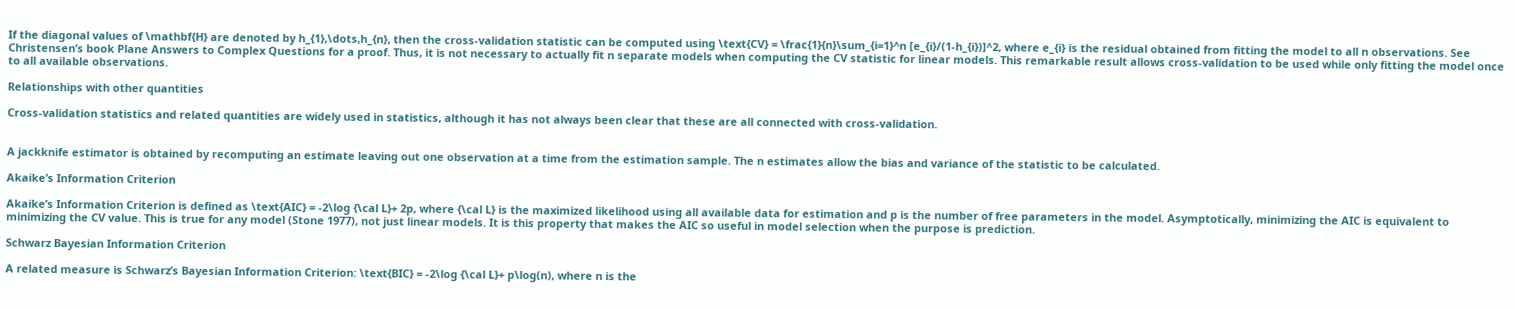If the diagonal values of \mathbf{H} are denoted by h_{1},\dots,h_{n}, then the cross-validation statistic can be computed using \text{CV} = \frac{1}{n}\sum_{i=1}^n [e_{i}/(1-h_{i})]^2, where e_{i} is the residual obtained from fitting the model to all n observations. See Christensen’s book Plane Answers to Complex Questions for a proof. Thus, it is not necessary to actually fit n separate models when computing the CV statistic for linear models. This remarkable result allows cross-validation to be used while only fitting the model once to all available observations.

Relationships with other quantities

Cross-validation statistics and related quantities are widely used in statistics, although it has not always been clear that these are all connected with cross-validation.


A jackknife estimator is obtained by recomputing an estimate leaving out one observation at a time from the estimation sample. The n estimates allow the bias and variance of the statistic to be calculated.

Akaike’s Information Criterion

Akaike’s Information Criterion is defined as \text{AIC} = -2\log {\cal L}+ 2p, where {\cal L} is the maximized likelihood using all available data for estimation and p is the number of free parameters in the model. Asymptotically, minimizing the AIC is equivalent to minimizing the CV value. This is true for any model (Stone 1977), not just linear models. It is this property that makes the AIC so useful in model selection when the purpose is prediction.

Schwarz Bayesian Information Criterion

A related measure is Schwarz’s Bayesian Information Criterion: \text{BIC} = -2\log {\cal L}+ p\log(n), where n is the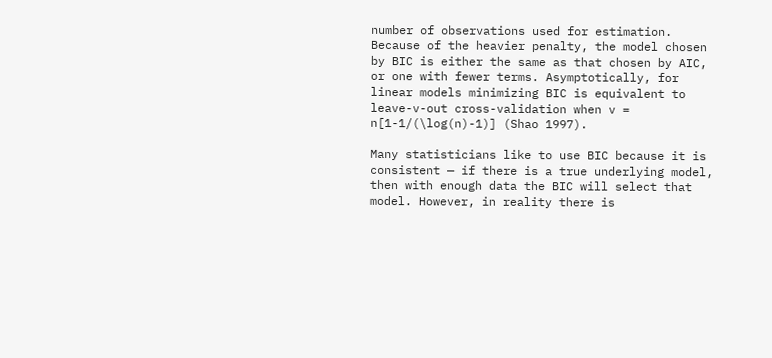number of observations used for estimation. Because of the heavier penalty, the model chosen by BIC is either the same as that chosen by AIC, or one with fewer terms. Asymptotically, for linear models minimizing BIC is equivalent to leave-v-out cross-validation when v = n[1-1/(\log(n)-1)] (Shao 1997).

Many statisticians like to use BIC because it is consistent — if there is a true underlying model, then with enough data the BIC will select that model. However, in reality there is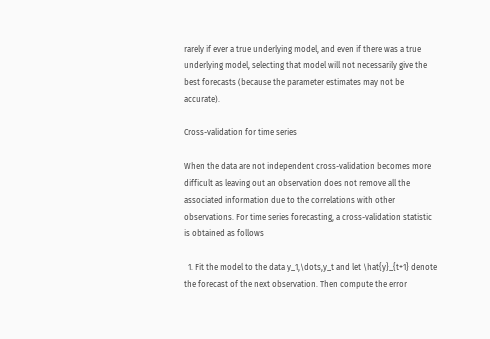rarely if ever a true underlying model, and even if there was a true underlying model, selecting that model will not necessarily give the best forecasts (because the parameter estimates may not be accurate).

Cross-validation for time series

When the data are not independent cross-validation becomes more difficult as leaving out an observation does not remove all the associated information due to the correlations with other observations. For time series forecasting, a cross-validation statistic is obtained as follows

  1. Fit the model to the data y_1,\dots,y_t and let \hat{y}_{t+1} denote the forecast of the next observation. Then compute the error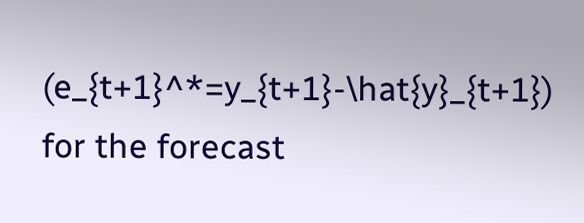(e_{t+1}^*=y_{t+1}-\hat{y}_{t+1}) for the forecast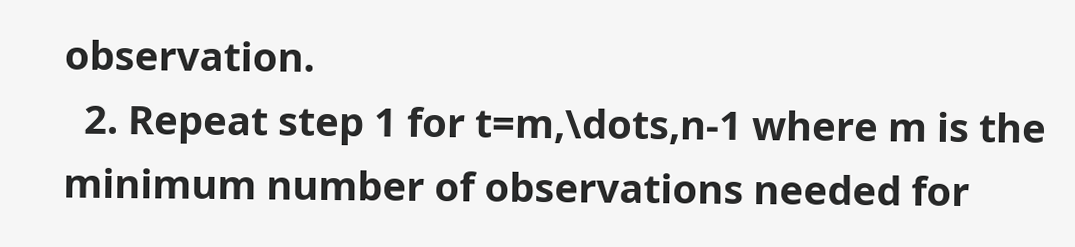observation.
  2. Repeat step 1 for t=m,\dots,n-1 where m is the minimum number of observations needed for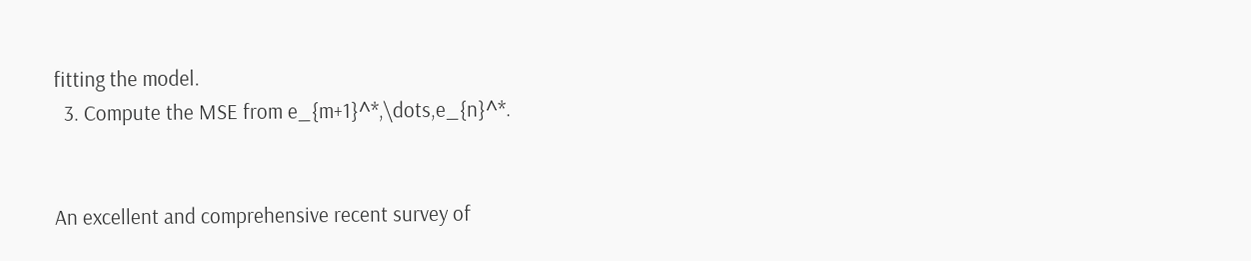fitting the model.
  3. Compute the MSE from e_{m+1}^*,\dots,e_{n}^*.


An excellent and comprehensive recent survey of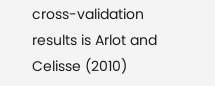cross-validation results is Arlot and Celisse (2010)